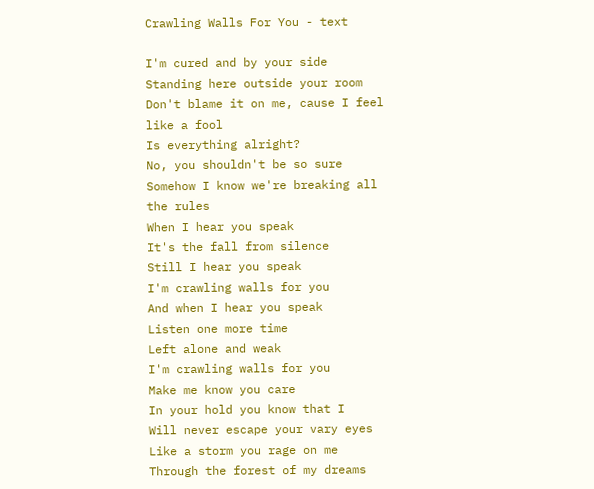Crawling Walls For You - text

I'm cured and by your side
Standing here outside your room
Don't blame it on me, cause I feel like a fool
Is everything alright?
No, you shouldn't be so sure
Somehow I know we're breaking all the rules
When I hear you speak
It's the fall from silence
Still I hear you speak
I'm crawling walls for you
And when I hear you speak
Listen one more time
Left alone and weak
I'm crawling walls for you
Make me know you care
In your hold you know that I
Will never escape your vary eyes
Like a storm you rage on me
Through the forest of my dreams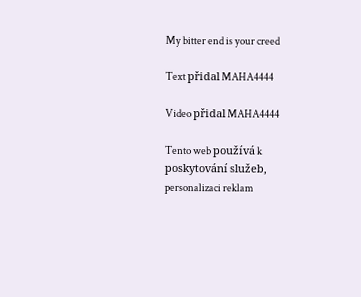My bitter end is your creed

Text přidal MAHA4444

Video přidal MAHA4444

Tento web používá k poskytování služeb, personalizaci reklam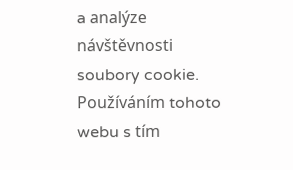a analýze návštěvnosti soubory cookie. Používáním tohoto webu s tím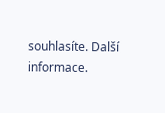souhlasíte. Další informace.